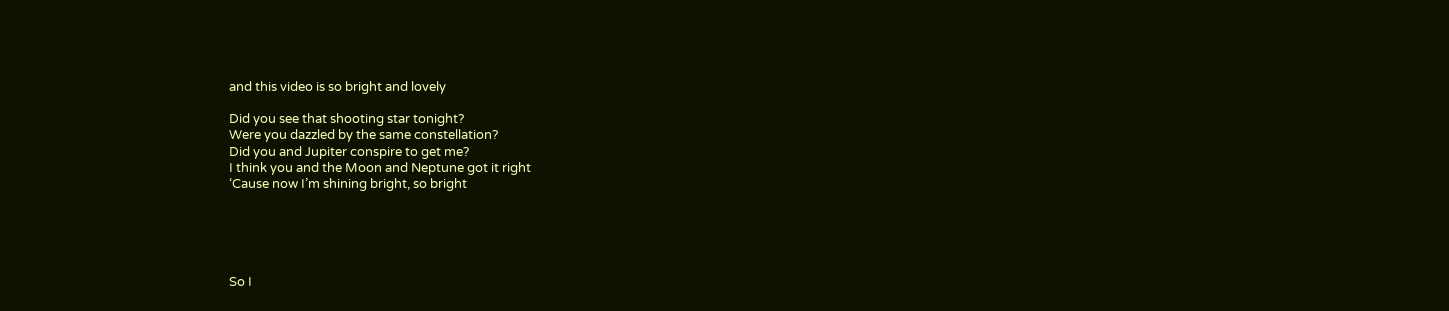and this video is so bright and lovely

Did you see that shooting star tonight?
Were you dazzled by the same constellation?
Did you and Jupiter conspire to get me?
I think you and the Moon and Neptune got it right
‘Cause now I’m shining bright, so bright





So I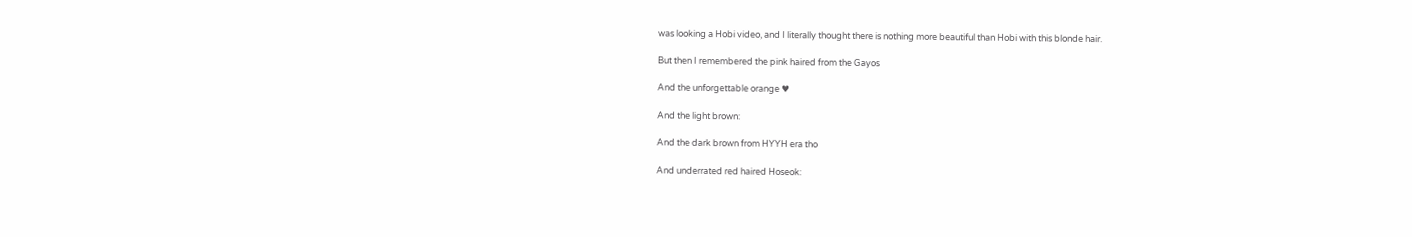was looking a Hobi video, and I literally thought there is nothing more beautiful than Hobi with this blonde hair.

But then I remembered the pink haired from the Gayos

And the unforgettable orange ♥

And the light brown:

And the dark brown from HYYH era tho

And underrated red haired Hoseok: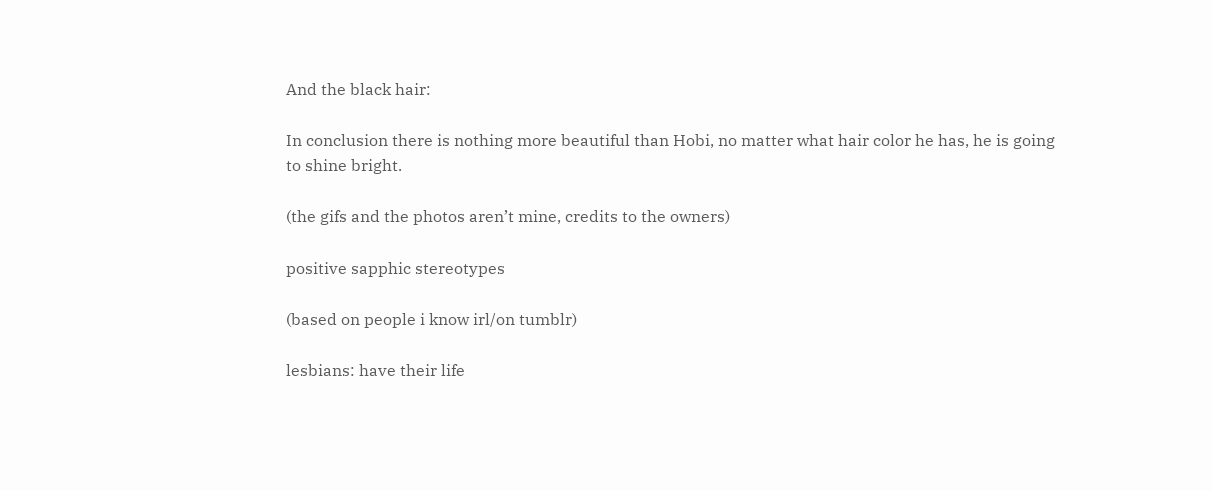And the black hair:

In conclusion there is nothing more beautiful than Hobi, no matter what hair color he has, he is going to shine bright.

(the gifs and the photos aren’t mine, credits to the owners)

positive sapphic stereotypes

(based on people i know irl/on tumblr)

lesbians: have their life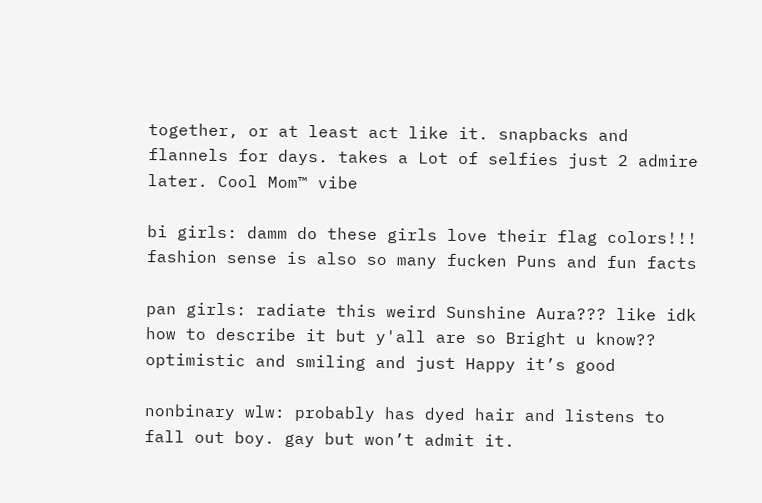together, or at least act like it. snapbacks and flannels for days. takes a Lot of selfies just 2 admire later. Cool Mom™ vibe

bi girls: damm do these girls love their flag colors!!! fashion sense is also so many fucken Puns and fun facts

pan girls: radiate this weird Sunshine Aura??? like idk how to describe it but y'all are so Bright u know?? optimistic and smiling and just Happy it’s good

nonbinary wlw: probably has dyed hair and listens to fall out boy. gay but won’t admit it.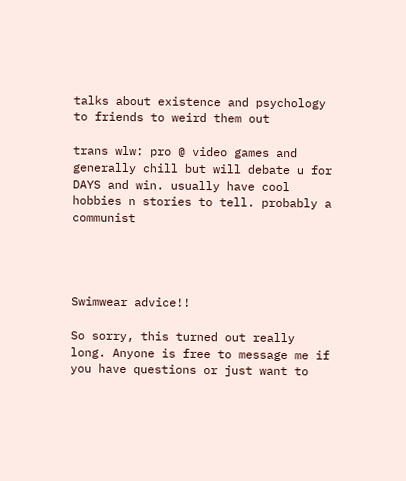talks about existence and psychology to friends to weird them out

trans wlw: pro @ video games and generally chill but will debate u for DAYS and win. usually have cool hobbies n stories to tell. probably a communist




Swimwear advice!!

So sorry, this turned out really long. Anyone is free to message me if you have questions or just want to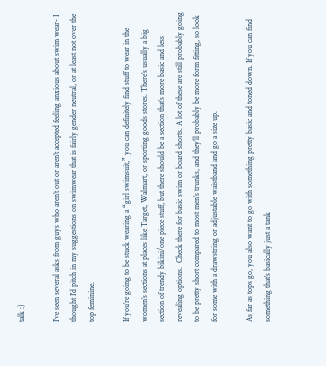talk :)

I’ve seen several asks from guys who aren’t out or aren’t accepted feeling anxious about swim wear- I thought I’d pitch in my suggestions on swimwear that is fairly gender neutral, or at least not over the top feminine.

If you’re going to be stuck wearing a “girl swimsuit,” you can definitely find stuff to wear in the women’s sections at places like Target, Walmart, or sporting goods stores. There’s usually a big section of trendy bikini/one piece stuff, but there should be a section that’s more basic and less revealing options.  Check there for basic swim or board shorts. A lot of these are still probably going to be pretty short compared to most men’s trunks, and they’ll probably be more form fitting, so look for some with a drawstring or adjustable waistband and go a size up.

As far as tops go, you also want to go with something pretty basic and toned down. If you can find something that’s basically just a tank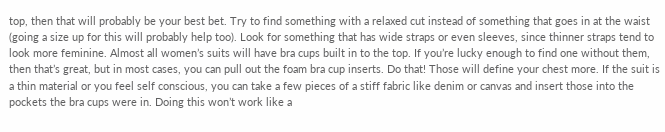top, then that will probably be your best bet. Try to find something with a relaxed cut instead of something that goes in at the waist (going a size up for this will probably help too). Look for something that has wide straps or even sleeves, since thinner straps tend to look more feminine. Almost all women’s suits will have bra cups built in to the top. If you’re lucky enough to find one without them, then that’s great, but in most cases, you can pull out the foam bra cup inserts. Do that! Those will define your chest more. If the suit is a thin material or you feel self conscious, you can take a few pieces of a stiff fabric like denim or canvas and insert those into the pockets the bra cups were in. Doing this won’t work like a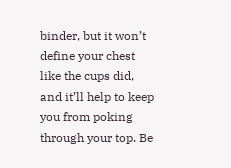binder, but it won’t define your chest like the cups did, and it’ll help to keep you from poking through your top. Be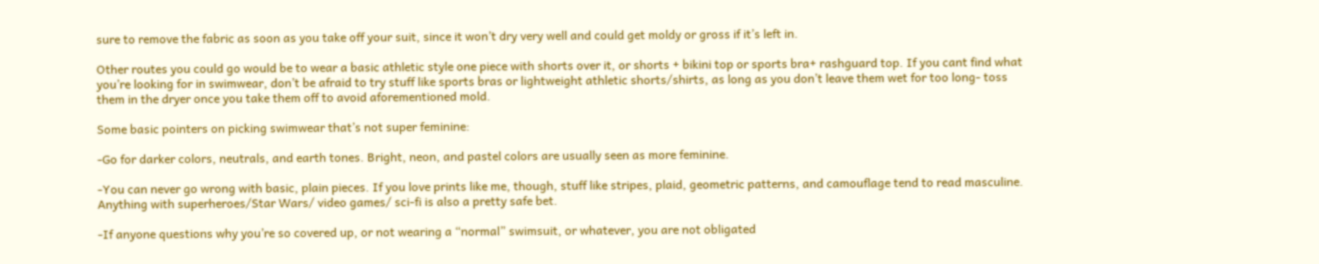sure to remove the fabric as soon as you take off your suit, since it won’t dry very well and could get moldy or gross if it’s left in.

Other routes you could go would be to wear a basic athletic style one piece with shorts over it, or shorts + bikini top or sports bra+ rashguard top. If you cant find what you’re looking for in swimwear, don’t be afraid to try stuff like sports bras or lightweight athletic shorts/shirts, as long as you don’t leave them wet for too long- toss them in the dryer once you take them off to avoid aforementioned mold.

Some basic pointers on picking swimwear that’s not super feminine:

-Go for darker colors, neutrals, and earth tones. Bright, neon, and pastel colors are usually seen as more feminine.

-You can never go wrong with basic, plain pieces. If you love prints like me, though, stuff like stripes, plaid, geometric patterns, and camouflage tend to read masculine. Anything with superheroes/Star Wars/ video games/ sci-fi is also a pretty safe bet.

-If anyone questions why you’re so covered up, or not wearing a “normal” swimsuit, or whatever, you are not obligated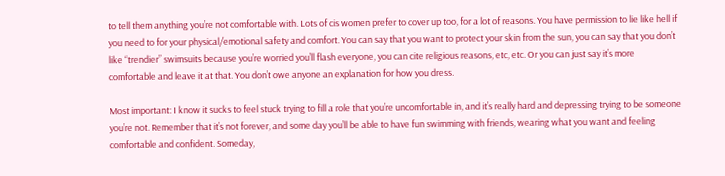to tell them anything you’re not comfortable with. Lots of cis women prefer to cover up too, for a lot of reasons. You have permission to lie like hell if you need to for your physical/emotional safety and comfort. You can say that you want to protect your skin from the sun, you can say that you don’t like “trendier” swimsuits because you’re worried you’ll flash everyone, you can cite religious reasons, etc, etc. Or you can just say it’s more comfortable and leave it at that. You don’t owe anyone an explanation for how you dress.

Most important: I know it sucks to feel stuck trying to fill a role that you’re uncomfortable in, and it’s really hard and depressing trying to be someone you’re not. Remember that it’s not forever, and some day you’ll be able to have fun swimming with friends, wearing what you want and feeling comfortable and confident. Someday,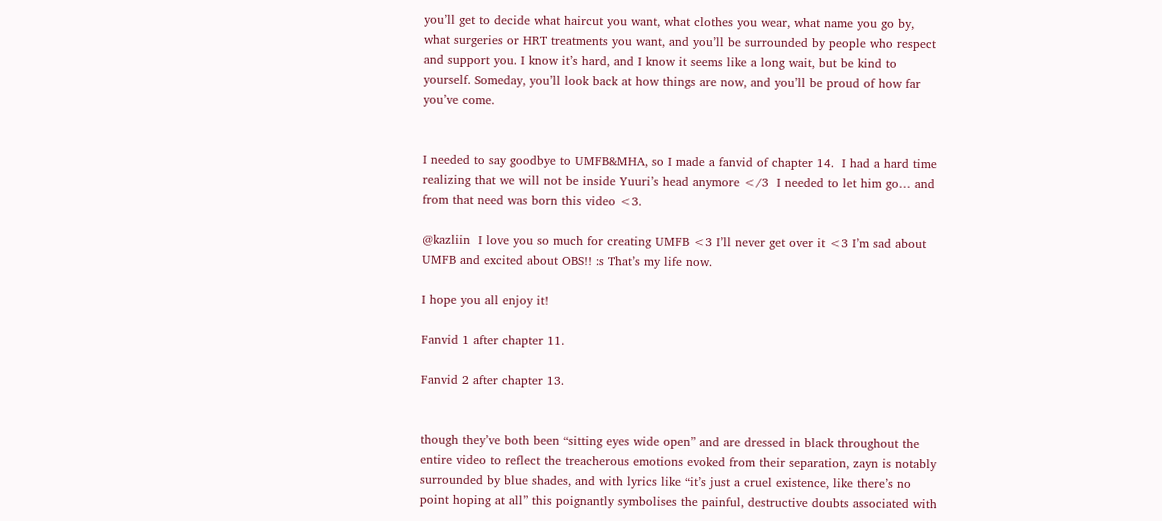you’ll get to decide what haircut you want, what clothes you wear, what name you go by, what surgeries or HRT treatments you want, and you’ll be surrounded by people who respect and support you. I know it’s hard, and I know it seems like a long wait, but be kind to yourself. Someday, you’ll look back at how things are now, and you’ll be proud of how far you’ve come.


I needed to say goodbye to UMFB&MHA, so I made a fanvid of chapter 14.  I had a hard time realizing that we will not be inside Yuuri’s head anymore </3  I needed to let him go… and from that need was born this video <3.

@kazliin  I love you so much for creating UMFB <3 I’ll never get over it <3 I’m sad about UMFB and excited about OBS!! :s That’s my life now.

I hope you all enjoy it!

Fanvid 1 after chapter 11.

Fanvid 2 after chapter 13.


though they’ve both been “sitting eyes wide open” and are dressed in black throughout the entire video to reflect the treacherous emotions evoked from their separation, zayn is notably surrounded by blue shades, and with lyrics like “it’s just a cruel existence, like there’s no point hoping at all” this poignantly symbolises the painful, destructive doubts associated with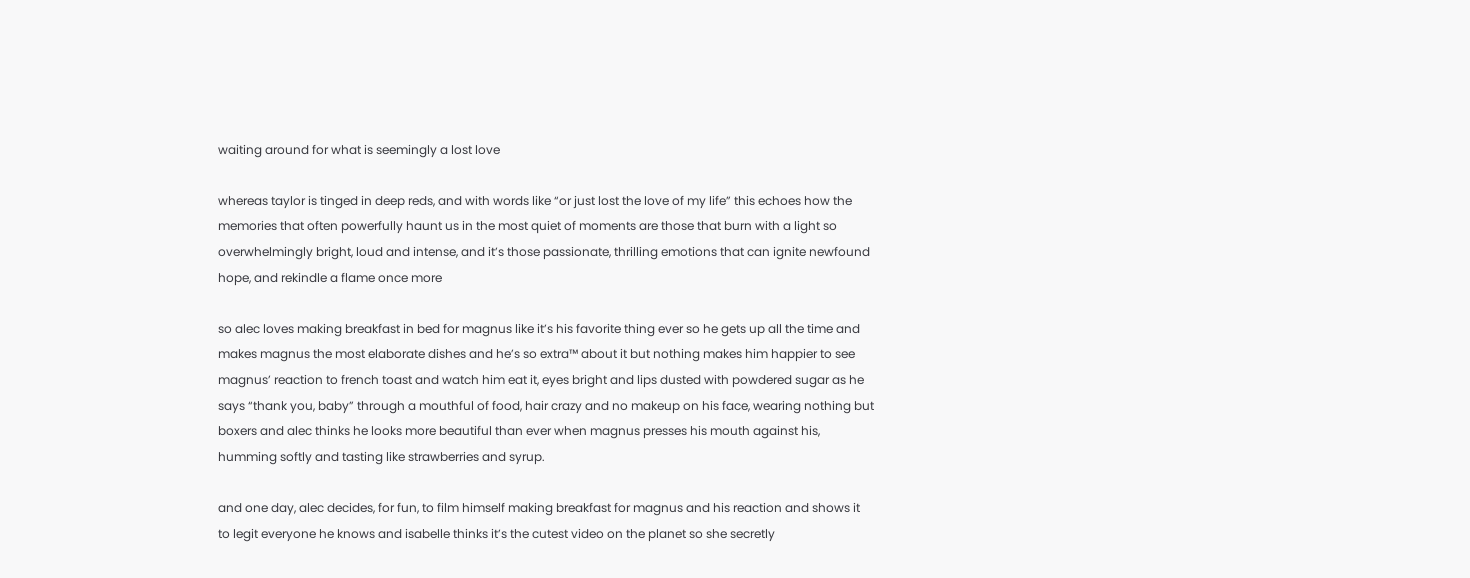waiting around for what is seemingly a lost love

whereas taylor is tinged in deep reds, and with words like “or just lost the love of my life” this echoes how the memories that often powerfully haunt us in the most quiet of moments are those that burn with a light so overwhelmingly bright, loud and intense, and it’s those passionate, thrilling emotions that can ignite newfound hope, and rekindle a flame once more

so alec loves making breakfast in bed for magnus like it’s his favorite thing ever so he gets up all the time and makes magnus the most elaborate dishes and he’s so extra™ about it but nothing makes him happier to see magnus’ reaction to french toast and watch him eat it, eyes bright and lips dusted with powdered sugar as he says “thank you, baby” through a mouthful of food, hair crazy and no makeup on his face, wearing nothing but boxers and alec thinks he looks more beautiful than ever when magnus presses his mouth against his, humming softly and tasting like strawberries and syrup.

and one day, alec decides, for fun, to film himself making breakfast for magnus and his reaction and shows it to legit everyone he knows and isabelle thinks it’s the cutest video on the planet so she secretly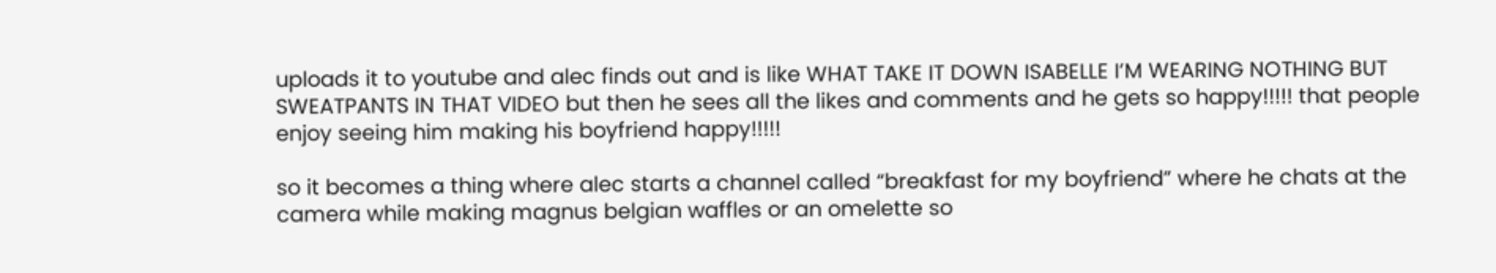uploads it to youtube and alec finds out and is like WHAT TAKE IT DOWN ISABELLE I’M WEARING NOTHING BUT SWEATPANTS IN THAT VIDEO but then he sees all the likes and comments and he gets so happy!!!!! that people enjoy seeing him making his boyfriend happy!!!!!

so it becomes a thing where alec starts a channel called “breakfast for my boyfriend” where he chats at the camera while making magnus belgian waffles or an omelette so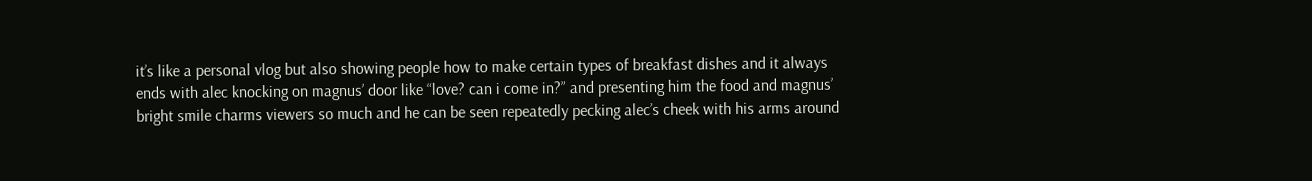it’s like a personal vlog but also showing people how to make certain types of breakfast dishes and it always ends with alec knocking on magnus’ door like “love? can i come in?” and presenting him the food and magnus’ bright smile charms viewers so much and he can be seen repeatedly pecking alec’s cheek with his arms around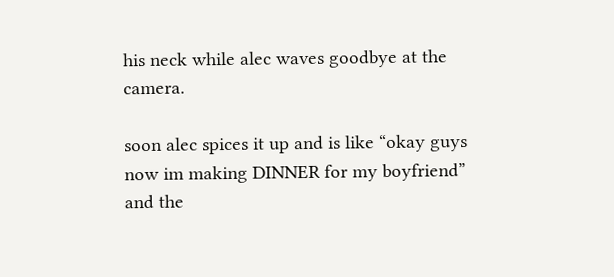his neck while alec waves goodbye at the camera.

soon alec spices it up and is like “okay guys now im making DINNER for my boyfriend” and the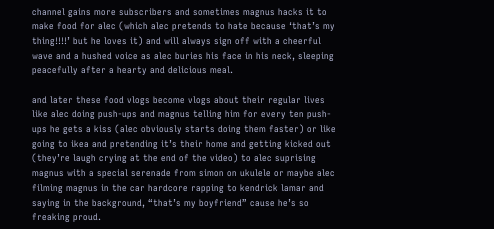channel gains more subscribers and sometimes magnus hacks it to make food for alec (which alec pretends to hate because ‘that’s my thing!!!!’ but he loves it) and will always sign off with a cheerful wave and a hushed voice as alec buries his face in his neck, sleeping peacefully after a hearty and delicious meal.

and later these food vlogs become vlogs about their regular lives like alec doing push-ups and magnus telling him for every ten push-ups he gets a kiss (alec obviously starts doing them faster) or like going to ikea and pretending it’s their home and getting kicked out (they’re laugh crying at the end of the video) to alec suprising magnus with a special serenade from simon on ukulele or maybe alec filming magnus in the car hardcore rapping to kendrick lamar and saying in the background, “that’s my boyfriend” cause he’s so freaking proud.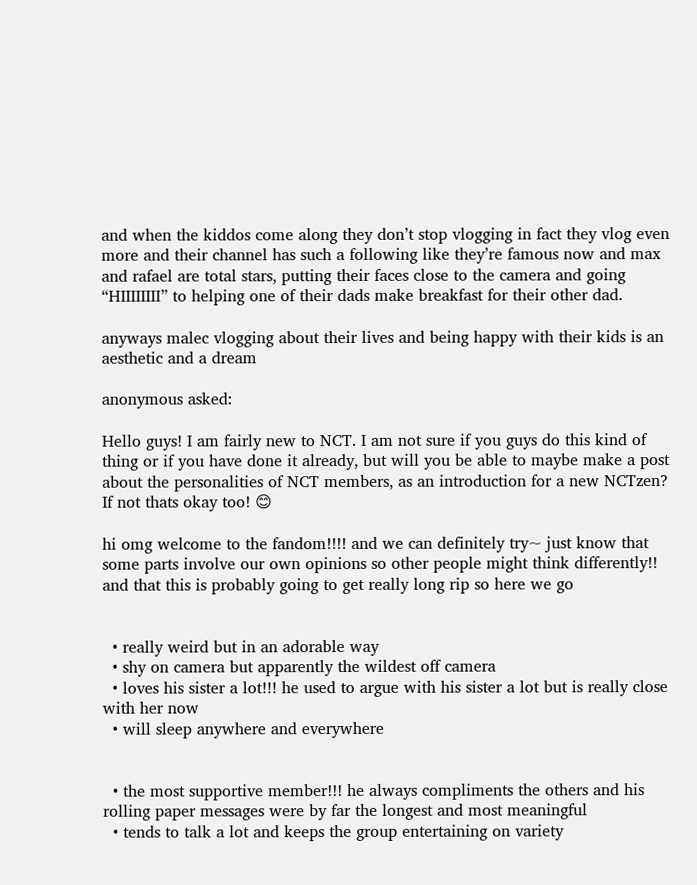and when the kiddos come along they don’t stop vlogging in fact they vlog even more and their channel has such a following like they’re famous now and max and rafael are total stars, putting their faces close to the camera and going “HIIIIIIII” to helping one of their dads make breakfast for their other dad.

anyways malec vlogging about their lives and being happy with their kids is an aesthetic and a dream

anonymous asked:

Hello guys! I am fairly new to NCT. I am not sure if you guys do this kind of thing or if you have done it already, but will you be able to maybe make a post about the personalities of NCT members, as an introduction for a new NCTzen? If not thats okay too! 😊

hi omg welcome to the fandom!!!! and we can definitely try~ just know that some parts involve our own opinions so other people might think differently!! and that this is probably going to get really long rip so here we go


  • really weird but in an adorable way
  • shy on camera but apparently the wildest off camera
  • loves his sister a lot!!! he used to argue with his sister a lot but is really close with her now
  • will sleep anywhere and everywhere


  • the most supportive member!!! he always compliments the others and his rolling paper messages were by far the longest and most meaningful
  • tends to talk a lot and keeps the group entertaining on variety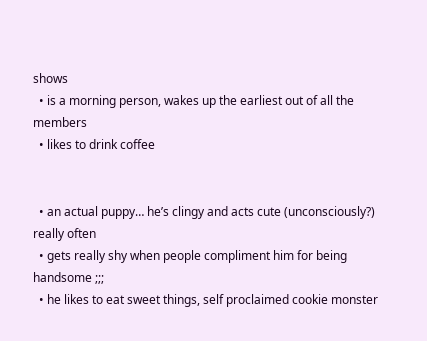shows
  • is a morning person, wakes up the earliest out of all the members
  • likes to drink coffee


  • an actual puppy… he’s clingy and acts cute (unconsciously?) really often
  • gets really shy when people compliment him for being handsome ;;;
  • he likes to eat sweet things, self proclaimed cookie monster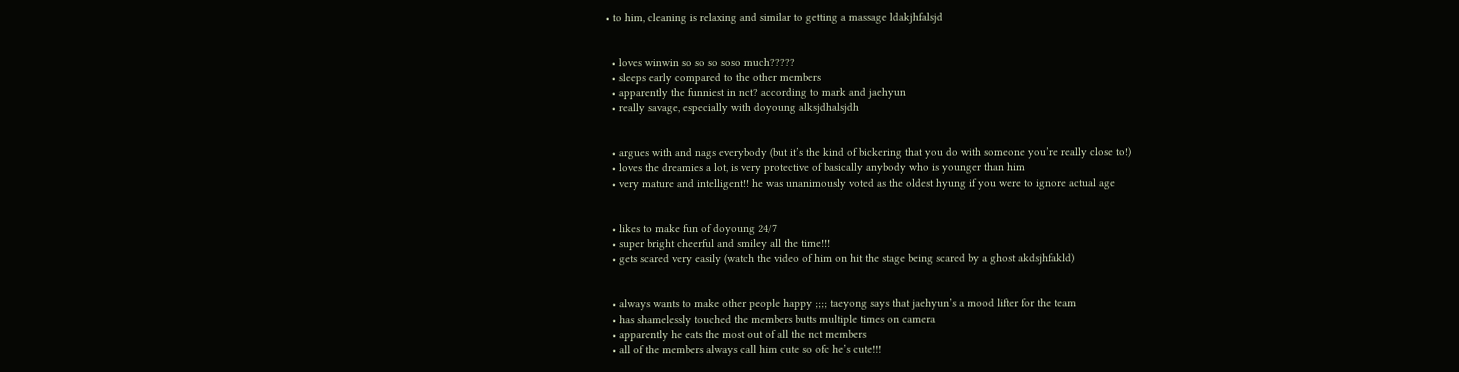• to him, cleaning is relaxing and similar to getting a massage ldakjhfalsjd


  • loves winwin so so so soso much?????
  • sleeps early compared to the other members
  • apparently the funniest in nct? according to mark and jaehyun
  • really savage, especially with doyoung alksjdhalsjdh


  • argues with and nags everybody (but it’s the kind of bickering that you do with someone you’re really close to!)
  • loves the dreamies a lot, is very protective of basically anybody who is younger than him
  • very mature and intelligent!! he was unanimously voted as the oldest hyung if you were to ignore actual age


  • likes to make fun of doyoung 24/7
  • super bright cheerful and smiley all the time!!!
  • gets scared very easily (watch the video of him on hit the stage being scared by a ghost akdsjhfakld)


  • always wants to make other people happy ;;;; taeyong says that jaehyun’s a mood lifter for the team
  • has shamelessly touched the members butts multiple times on camera
  • apparently he eats the most out of all the nct members
  • all of the members always call him cute so ofc he’s cute!!!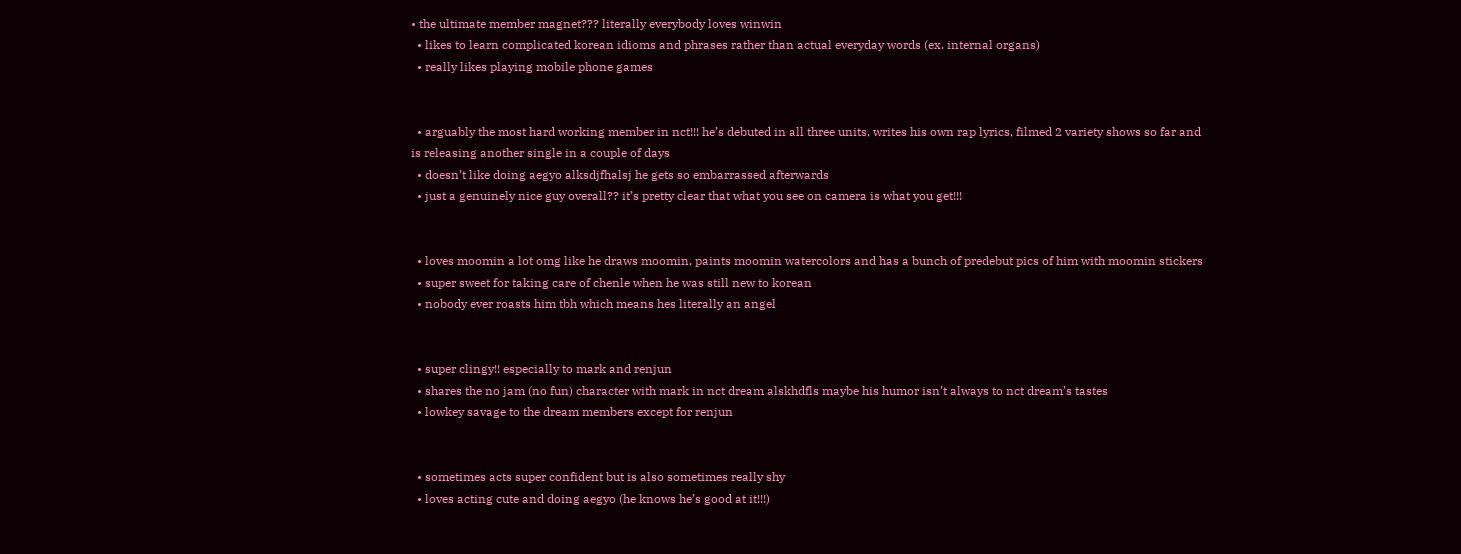• the ultimate member magnet??? literally everybody loves winwin
  • likes to learn complicated korean idioms and phrases rather than actual everyday words (ex. internal organs)
  • really likes playing mobile phone games


  • arguably the most hard working member in nct!!! he’s debuted in all three units, writes his own rap lyrics, filmed 2 variety shows so far and is releasing another single in a couple of days
  • doesn’t like doing aegyo alksdjfhalsj he gets so embarrassed afterwards
  • just a genuinely nice guy overall?? it’s pretty clear that what you see on camera is what you get!!!


  • loves moomin a lot omg like he draws moomin, paints moomin watercolors and has a bunch of predebut pics of him with moomin stickers
  • super sweet for taking care of chenle when he was still new to korean
  • nobody ever roasts him tbh which means hes literally an angel


  • super clingy!! especially to mark and renjun
  • shares the no jam (no fun) character with mark in nct dream alskhdfls maybe his humor isn’t always to nct dream’s tastes
  • lowkey savage to the dream members except for renjun


  • sometimes acts super confident but is also sometimes really shy
  • loves acting cute and doing aegyo (he knows he’s good at it!!!)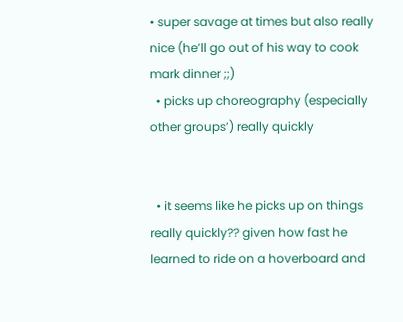• super savage at times but also really nice (he’ll go out of his way to cook mark dinner ;;)
  • picks up choreography (especially other groups’) really quickly


  • it seems like he picks up on things really quickly?? given how fast he learned to ride on a hoverboard and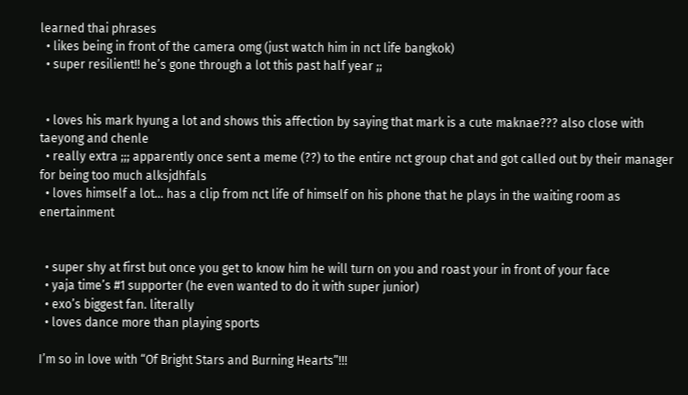learned thai phrases
  • likes being in front of the camera omg (just watch him in nct life bangkok)
  • super resilient!! he’s gone through a lot this past half year ;;


  • loves his mark hyung a lot and shows this affection by saying that mark is a cute maknae??? also close with taeyong and chenle
  • really extra ;;; apparently once sent a meme (??) to the entire nct group chat and got called out by their manager for being too much alksjdhfals
  • loves himself a lot… has a clip from nct life of himself on his phone that he plays in the waiting room as enertainment


  • super shy at first but once you get to know him he will turn on you and roast your in front of your face
  • yaja time’s #1 supporter (he even wanted to do it with super junior)
  • exo’s biggest fan. literally
  • loves dance more than playing sports

I’m so in love with “Of Bright Stars and Burning Hearts”!!!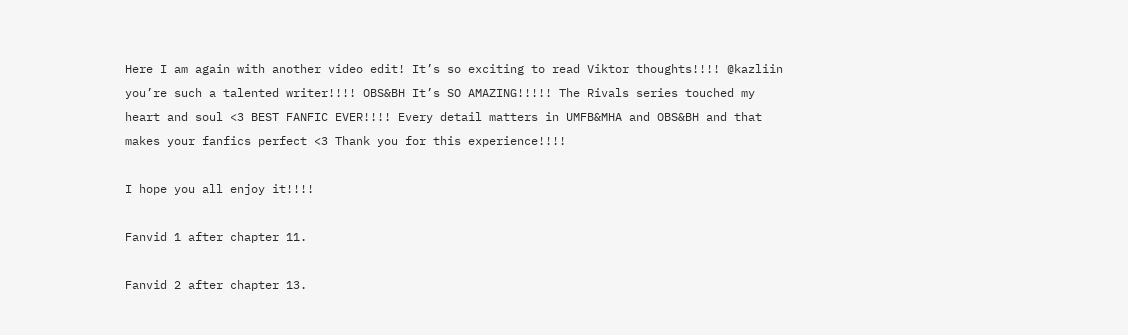Here I am again with another video edit! It’s so exciting to read Viktor thoughts!!!! @kazliin you’re such a talented writer!!!! OBS&BH It’s SO AMAZING!!!!! The Rivals series touched my heart and soul <3 BEST FANFIC EVER!!!! Every detail matters in UMFB&MHA and OBS&BH and that makes your fanfics perfect <3 Thank you for this experience!!!!

I hope you all enjoy it!!!!

Fanvid 1 after chapter 11.

Fanvid 2 after chapter 13.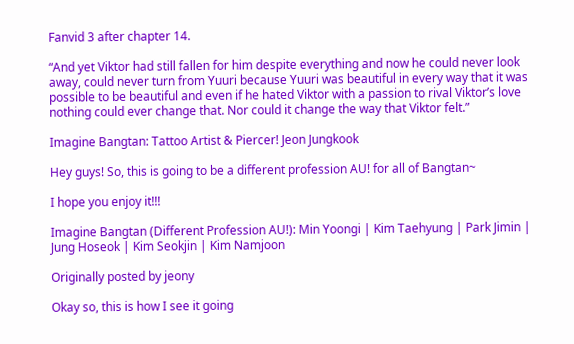Fanvid 3 after chapter 14.

“And yet Viktor had still fallen for him despite everything and now he could never look away, could never turn from Yuuri because Yuuri was beautiful in every way that it was possible to be beautiful and even if he hated Viktor with a passion to rival Viktor’s love nothing could ever change that. Nor could it change the way that Viktor felt.”

Imagine Bangtan: Tattoo Artist & Piercer! Jeon Jungkook

Hey guys! So, this is going to be a different profession AU! for all of Bangtan~

I hope you enjoy it!!!

Imagine Bangtan (Different Profession AU!): Min Yoongi | Kim Taehyung | Park Jimin | Jung Hoseok | Kim Seokjin | Kim Namjoon

Originally posted by jeony

Okay so, this is how I see it going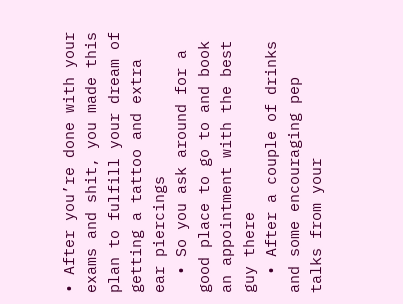• After you’re done with your exams and shit, you made this plan to fulfill your dream of getting a tattoo and extra ear piercings
  • So you ask around for a good place to go to and book an appointment with the best guy there
  • After a couple of drinks and some encouraging pep talks from your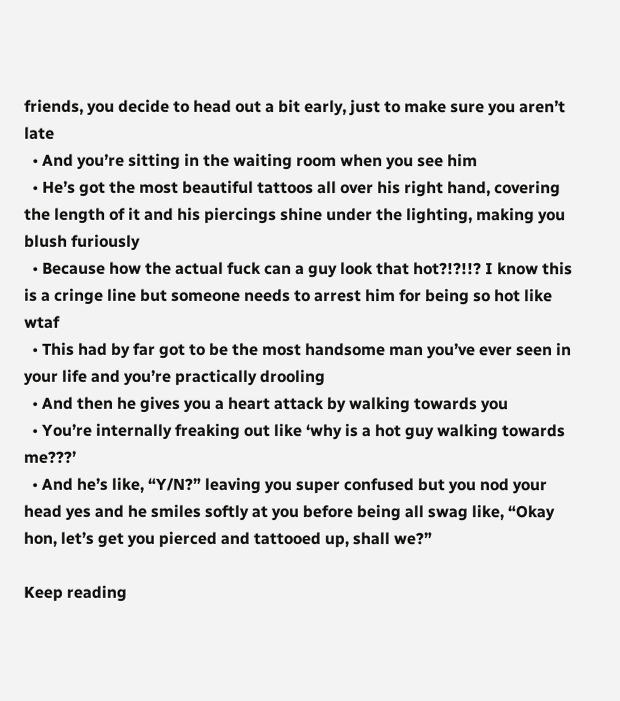friends, you decide to head out a bit early, just to make sure you aren’t late
  • And you’re sitting in the waiting room when you see him
  • He’s got the most beautiful tattoos all over his right hand, covering the length of it and his piercings shine under the lighting, making you blush furiously
  • Because how the actual fuck can a guy look that hot?!?!!? I know this is a cringe line but someone needs to arrest him for being so hot like wtaf
  • This had by far got to be the most handsome man you’ve ever seen in your life and you’re practically drooling
  • And then he gives you a heart attack by walking towards you
  • You’re internally freaking out like ‘why is a hot guy walking towards me???’
  • And he’s like, “Y/N?” leaving you super confused but you nod your head yes and he smiles softly at you before being all swag like, “Okay hon, let’s get you pierced and tattooed up, shall we?”

Keep reading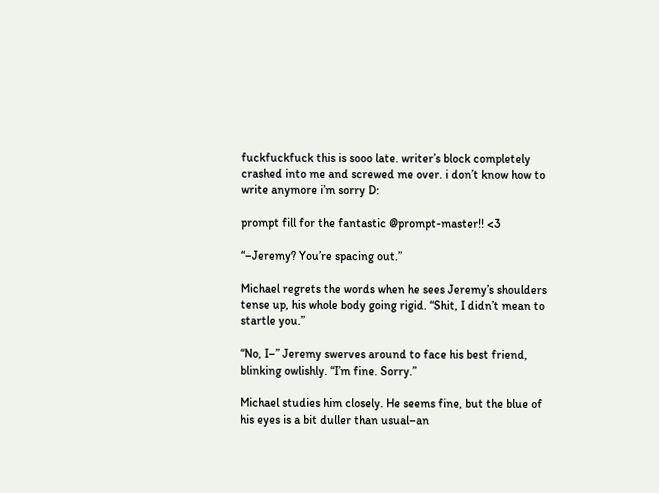fuckfuckfuck this is sooo late. writer’s block completely crashed into me and screwed me over. i don’t know how to write anymore i’m sorry D:

prompt fill for the fantastic @prompt-master!! <3

“–Jeremy? You’re spacing out.”

Michael regrets the words when he sees Jeremy’s shoulders tense up, his whole body going rigid. “Shit, I didn’t mean to startle you.”

“No, I–” Jeremy swerves around to face his best friend, blinking owlishly. “I’m fine. Sorry.”

Michael studies him closely. He seems fine, but the blue of his eyes is a bit duller than usual–an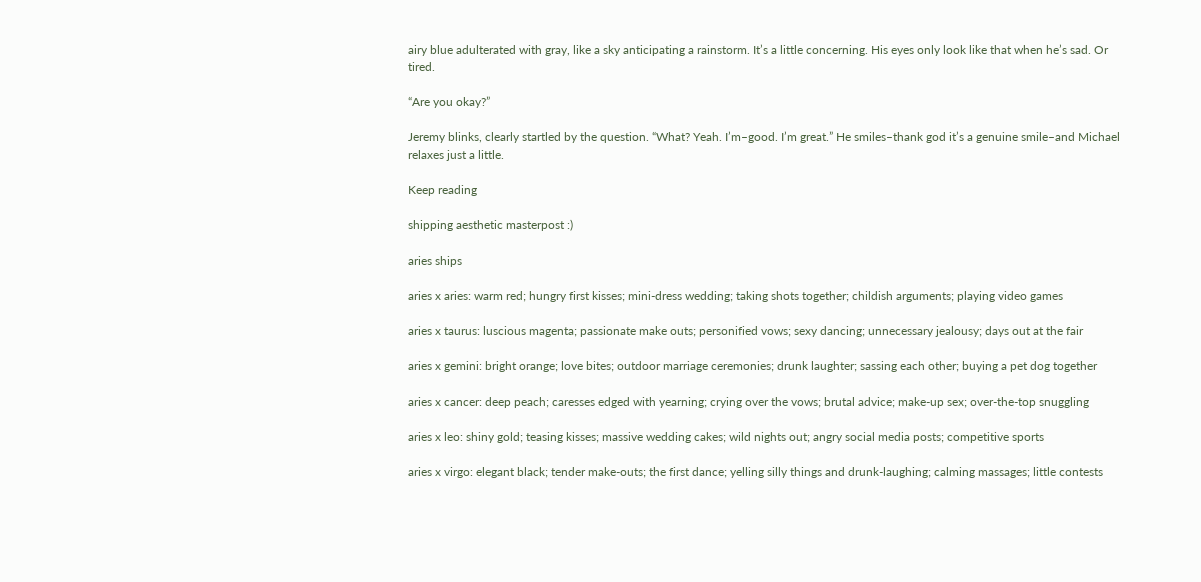airy blue adulterated with gray, like a sky anticipating a rainstorm. It’s a little concerning. His eyes only look like that when he’s sad. Or tired.

“Are you okay?”

Jeremy blinks, clearly startled by the question. “What? Yeah. I’m–good. I’m great.” He smiles–thank god it’s a genuine smile–and Michael relaxes just a little.

Keep reading

shipping aesthetic masterpost :)

aries ships

aries x aries: warm red; hungry first kisses; mini-dress wedding; taking shots together; childish arguments; playing video games

aries x taurus: luscious magenta; passionate make outs; personified vows; sexy dancing; unnecessary jealousy; days out at the fair

aries x gemini: bright orange; love bites; outdoor marriage ceremonies; drunk laughter; sassing each other; buying a pet dog together

aries x cancer: deep peach; caresses edged with yearning; crying over the vows; brutal advice; make-up sex; over-the-top snuggling

aries x leo: shiny gold; teasing kisses; massive wedding cakes; wild nights out; angry social media posts; competitive sports

aries x virgo: elegant black; tender make-outs; the first dance; yelling silly things and drunk-laughing; calming massages; little contests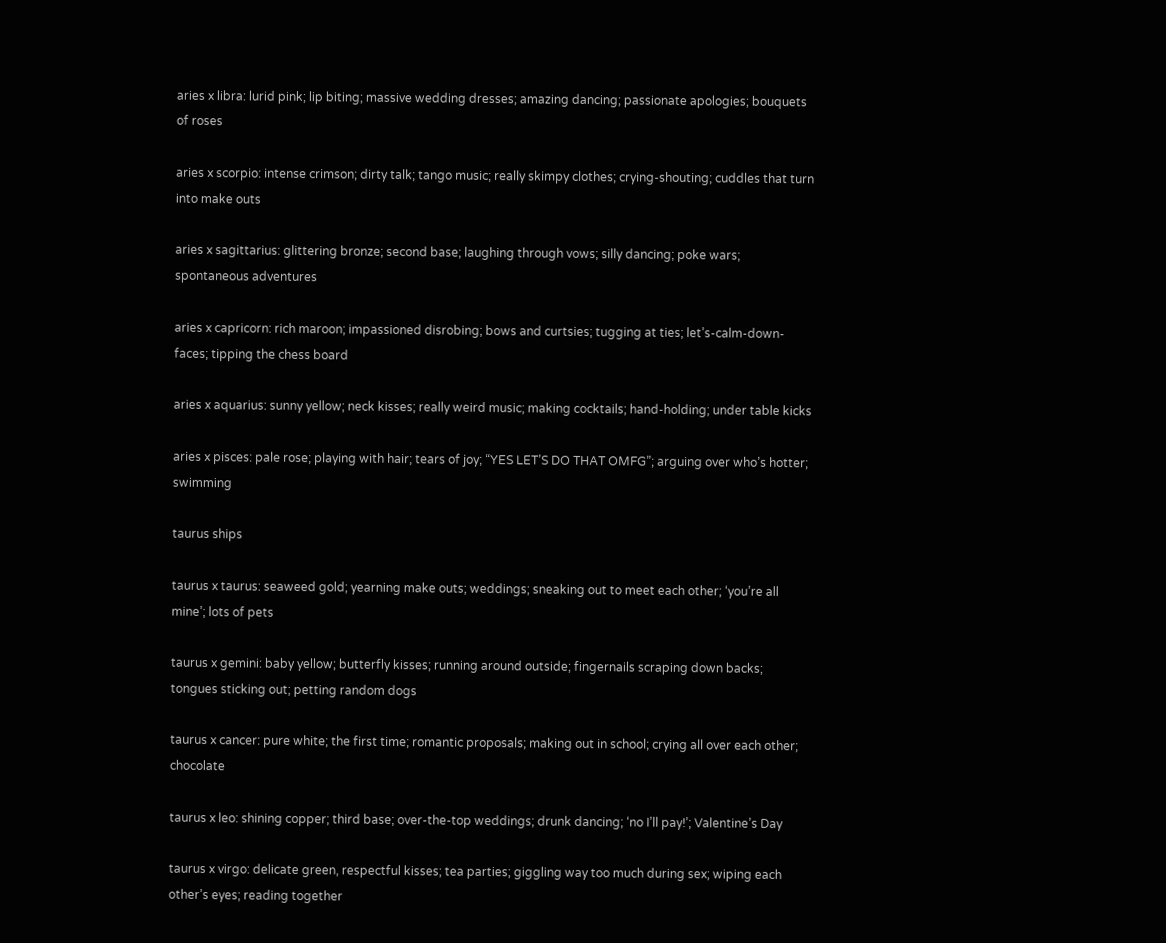aries x libra: lurid pink; lip biting; massive wedding dresses; amazing dancing; passionate apologies; bouquets of roses

aries x scorpio: intense crimson; dirty talk; tango music; really skimpy clothes; crying-shouting; cuddles that turn into make outs

aries x sagittarius: glittering bronze; second base; laughing through vows; silly dancing; poke wars; spontaneous adventures

aries x capricorn: rich maroon; impassioned disrobing; bows and curtsies; tugging at ties; let’s-calm-down-faces; tipping the chess board

aries x aquarius: sunny yellow; neck kisses; really weird music; making cocktails; hand-holding; under table kicks

aries x pisces: pale rose; playing with hair; tears of joy; “YES LET’S DO THAT OMFG”; arguing over who’s hotter; swimming

taurus ships

taurus x taurus: seaweed gold; yearning make outs; weddings; sneaking out to meet each other; ‘you’re all mine’; lots of pets

taurus x gemini: baby yellow; butterfly kisses; running around outside; fingernails scraping down backs; tongues sticking out; petting random dogs

taurus x cancer: pure white; the first time; romantic proposals; making out in school; crying all over each other; chocolate

taurus x leo: shining copper; third base; over-the-top weddings; drunk dancing; ‘no I’ll pay!’; Valentine’s Day

taurus x virgo: delicate green, respectful kisses; tea parties; giggling way too much during sex; wiping each other’s eyes; reading together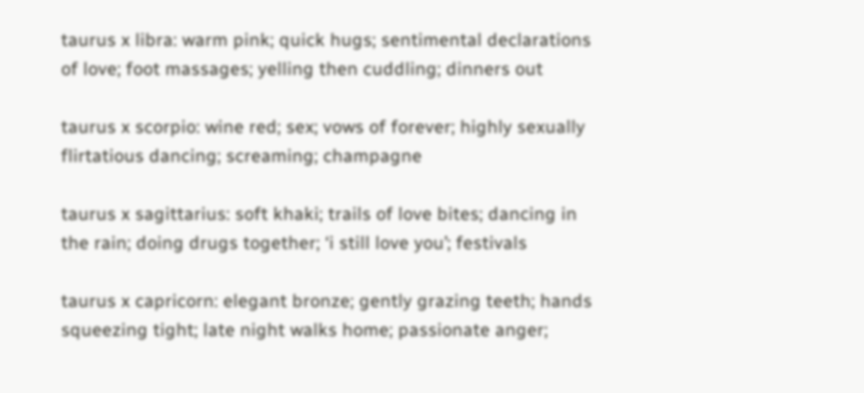taurus x libra: warm pink; quick hugs; sentimental declarations of love; foot massages; yelling then cuddling; dinners out

taurus x scorpio: wine red; sex; vows of forever; highly sexually flirtatious dancing; screaming; champagne

taurus x sagittarius: soft khaki; trails of love bites; dancing in the rain; doing drugs together; ‘i still love you’; festivals

taurus x capricorn: elegant bronze; gently grazing teeth; hands squeezing tight; late night walks home; passionate anger;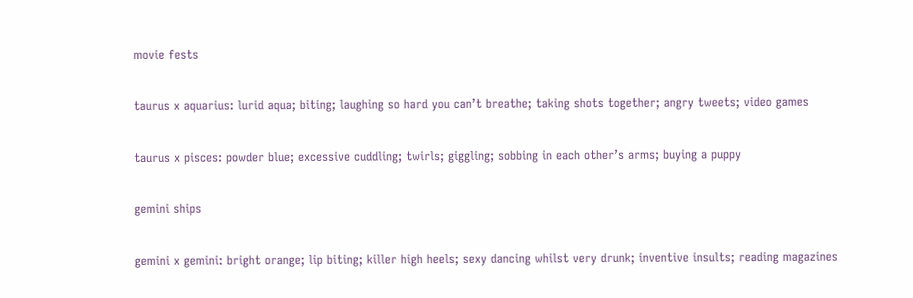movie fests

taurus x aquarius: lurid aqua; biting; laughing so hard you can’t breathe; taking shots together; angry tweets; video games

taurus x pisces: powder blue; excessive cuddling; twirls; giggling; sobbing in each other’s arms; buying a puppy

gemini ships

gemini x gemini: bright orange; lip biting; killer high heels; sexy dancing whilst very drunk; inventive insults; reading magazines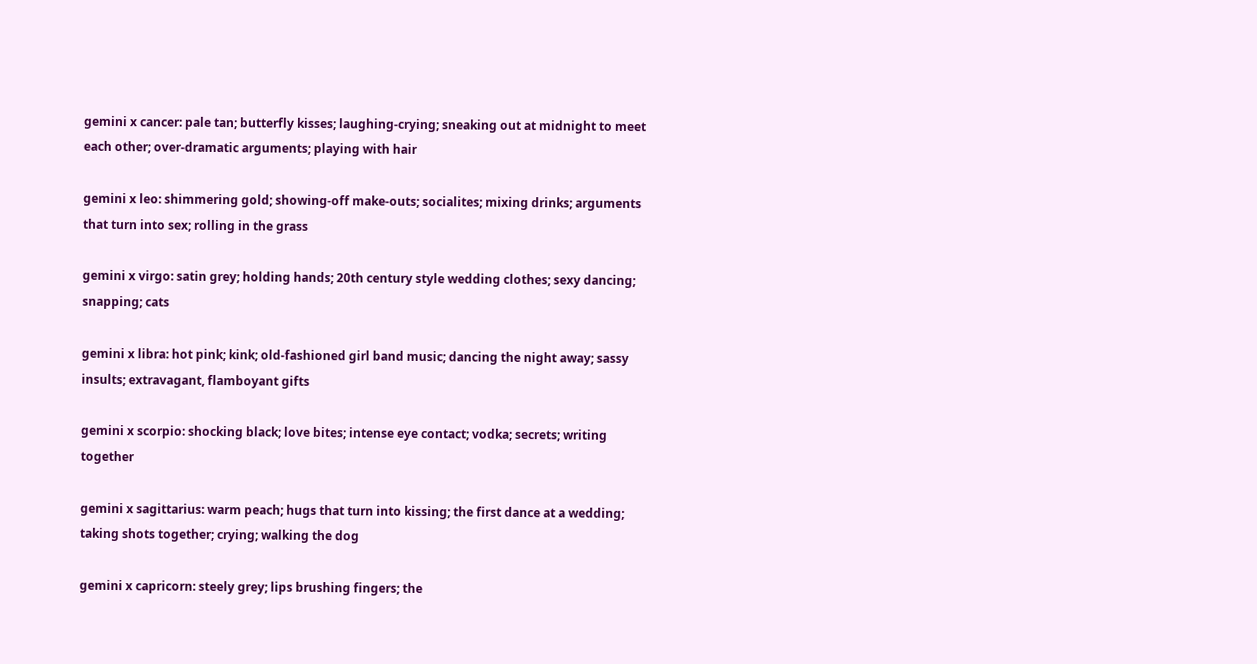gemini x cancer: pale tan; butterfly kisses; laughing-crying; sneaking out at midnight to meet each other; over-dramatic arguments; playing with hair

gemini x leo: shimmering gold; showing-off make-outs; socialites; mixing drinks; arguments that turn into sex; rolling in the grass

gemini x virgo: satin grey; holding hands; 20th century style wedding clothes; sexy dancing; snapping; cats

gemini x libra: hot pink; kink; old-fashioned girl band music; dancing the night away; sassy insults; extravagant, flamboyant gifts

gemini x scorpio: shocking black; love bites; intense eye contact; vodka; secrets; writing together

gemini x sagittarius: warm peach; hugs that turn into kissing; the first dance at a wedding; taking shots together; crying; walking the dog

gemini x capricorn: steely grey; lips brushing fingers; the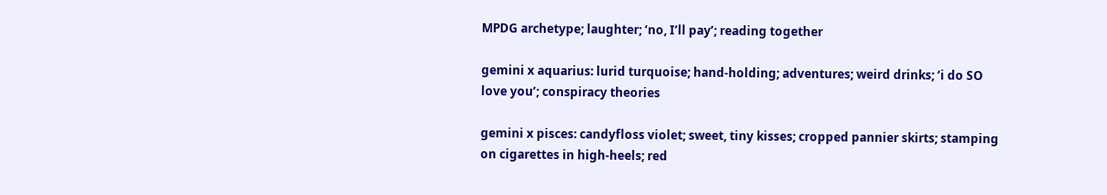MPDG archetype; laughter; ‘no, I’ll pay’; reading together

gemini x aquarius: lurid turquoise; hand-holding; adventures; weird drinks; ‘i do SO love you’; conspiracy theories

gemini x pisces: candyfloss violet; sweet, tiny kisses; cropped pannier skirts; stamping on cigarettes in high-heels; red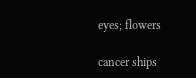eyes; flowers

cancer ships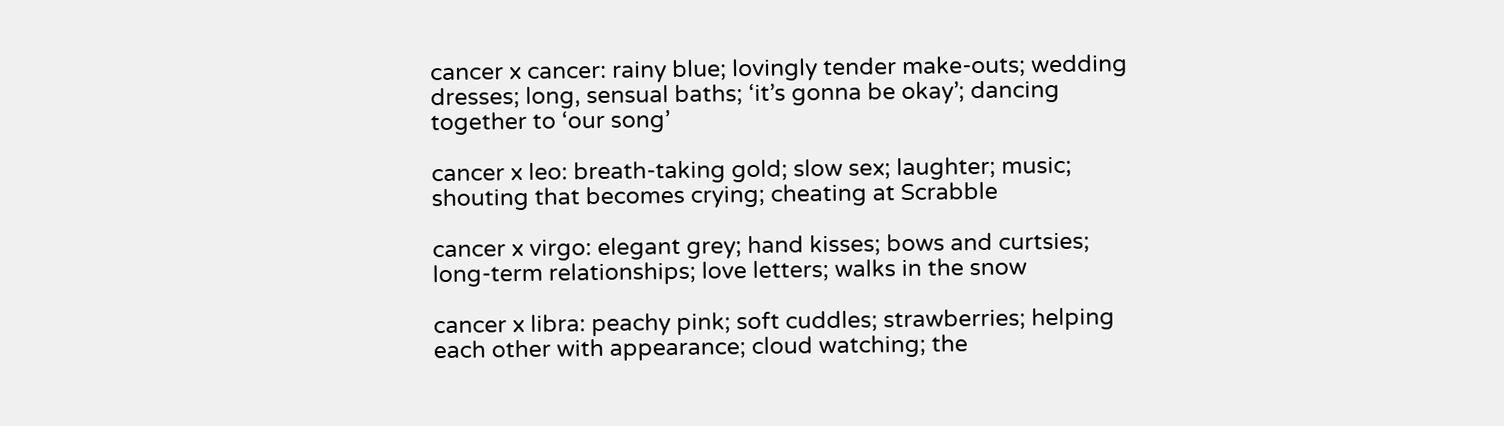cancer x cancer: rainy blue; lovingly tender make-outs; wedding dresses; long, sensual baths; ‘it’s gonna be okay’; dancing together to ‘our song’

cancer x leo: breath-taking gold; slow sex; laughter; music; shouting that becomes crying; cheating at Scrabble

cancer x virgo: elegant grey; hand kisses; bows and curtsies; long-term relationships; love letters; walks in the snow

cancer x libra: peachy pink; soft cuddles; strawberries; helping each other with appearance; cloud watching; the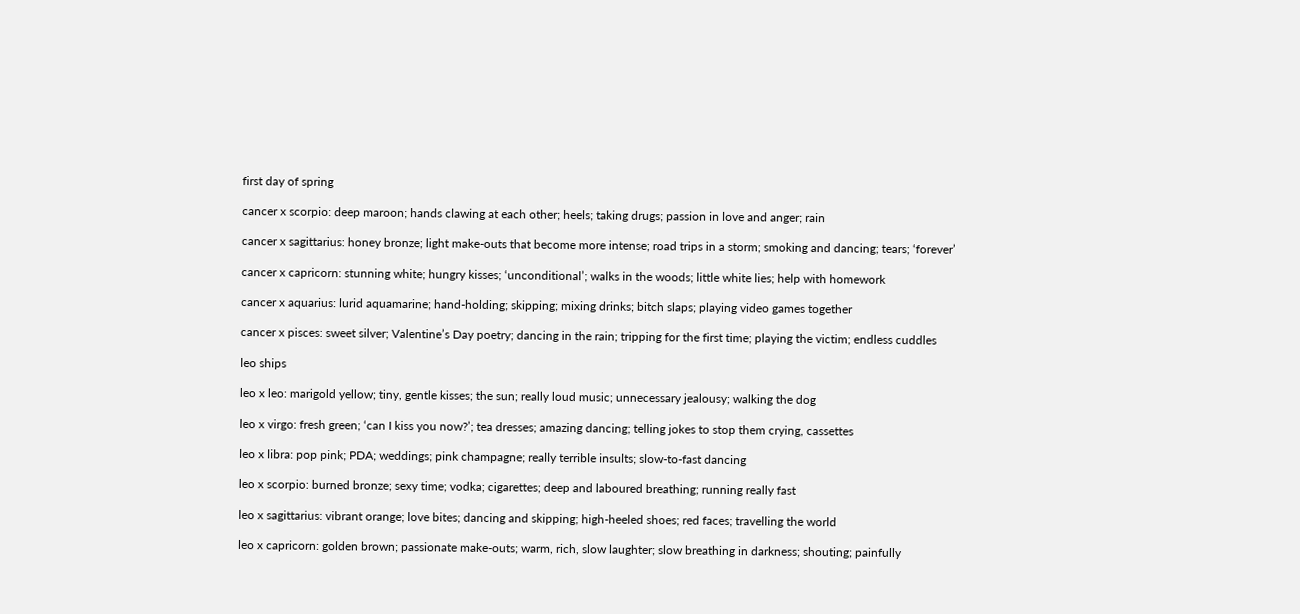first day of spring

cancer x scorpio: deep maroon; hands clawing at each other; heels; taking drugs; passion in love and anger; rain

cancer x sagittarius: honey bronze; light make-outs that become more intense; road trips in a storm; smoking and dancing; tears; ‘forever’

cancer x capricorn: stunning white; hungry kisses; ‘unconditional’; walks in the woods; little white lies; help with homework

cancer x aquarius: lurid aquamarine; hand-holding; skipping; mixing drinks; bitch slaps; playing video games together

cancer x pisces: sweet silver; Valentine’s Day poetry; dancing in the rain; tripping for the first time; playing the victim; endless cuddles

leo ships

leo x leo: marigold yellow; tiny, gentle kisses; the sun; really loud music; unnecessary jealousy; walking the dog

leo x virgo: fresh green; ‘can I kiss you now?’; tea dresses; amazing dancing; telling jokes to stop them crying, cassettes

leo x libra: pop pink; PDA; weddings; pink champagne; really terrible insults; slow-to-fast dancing

leo x scorpio: burned bronze; sexy time; vodka; cigarettes; deep and laboured breathing; running really fast

leo x sagittarius: vibrant orange; love bites; dancing and skipping; high-heeled shoes; red faces; travelling the world

leo x capricorn: golden brown; passionate make-outs; warm, rich, slow laughter; slow breathing in darkness; shouting; painfully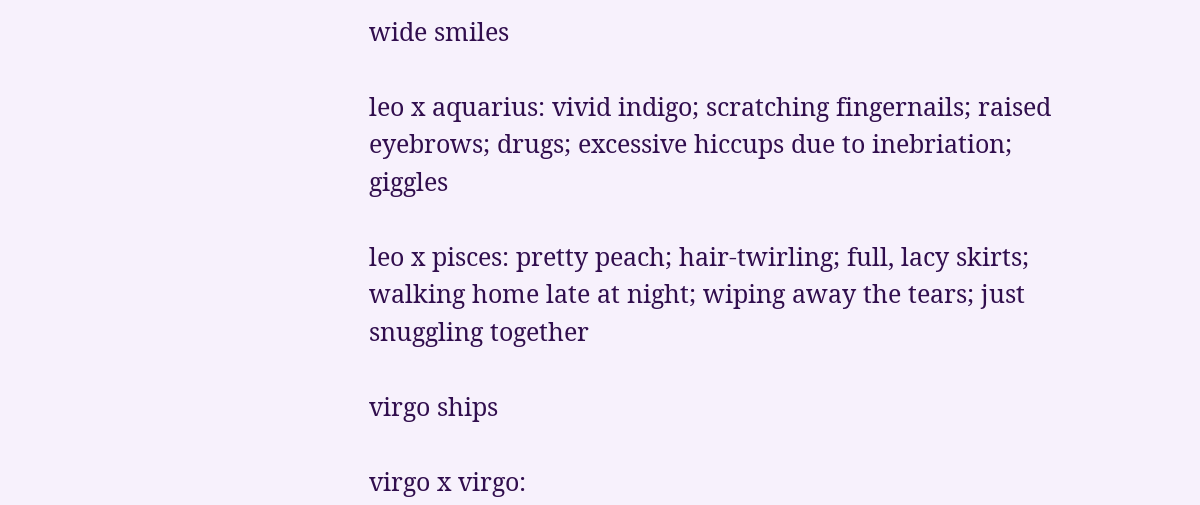wide smiles

leo x aquarius: vivid indigo; scratching fingernails; raised eyebrows; drugs; excessive hiccups due to inebriation; giggles

leo x pisces: pretty peach; hair-twirling; full, lacy skirts; walking home late at night; wiping away the tears; just snuggling together

virgo ships

virgo x virgo: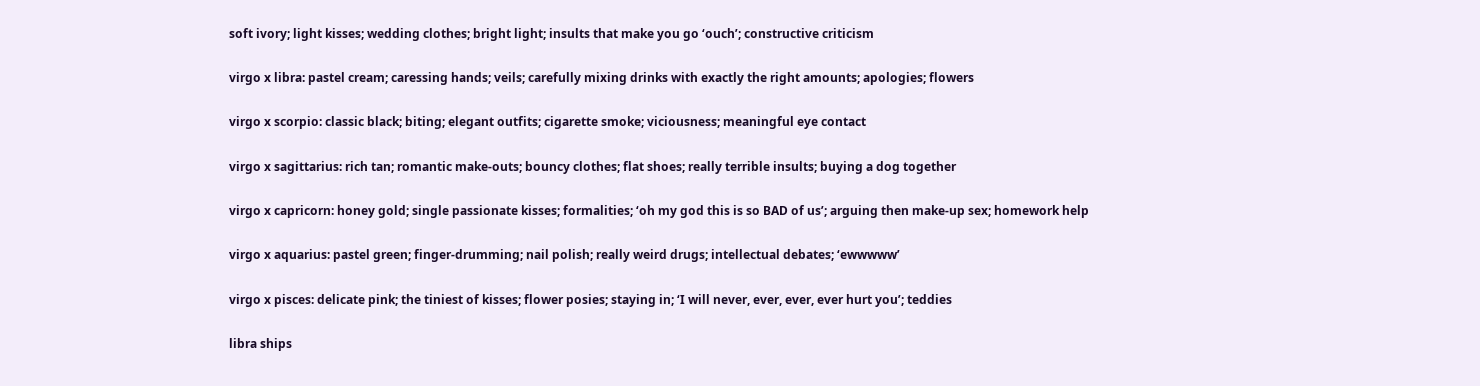soft ivory; light kisses; wedding clothes; bright light; insults that make you go ‘ouch’; constructive criticism

virgo x libra: pastel cream; caressing hands; veils; carefully mixing drinks with exactly the right amounts; apologies; flowers

virgo x scorpio: classic black; biting; elegant outfits; cigarette smoke; viciousness; meaningful eye contact

virgo x sagittarius: rich tan; romantic make-outs; bouncy clothes; flat shoes; really terrible insults; buying a dog together

virgo x capricorn: honey gold; single passionate kisses; formalities; ‘oh my god this is so BAD of us’; arguing then make-up sex; homework help

virgo x aquarius: pastel green; finger-drumming; nail polish; really weird drugs; intellectual debates; ‘ewwwww’

virgo x pisces: delicate pink; the tiniest of kisses; flower posies; staying in; ‘I will never, ever, ever, ever hurt you’; teddies

libra ships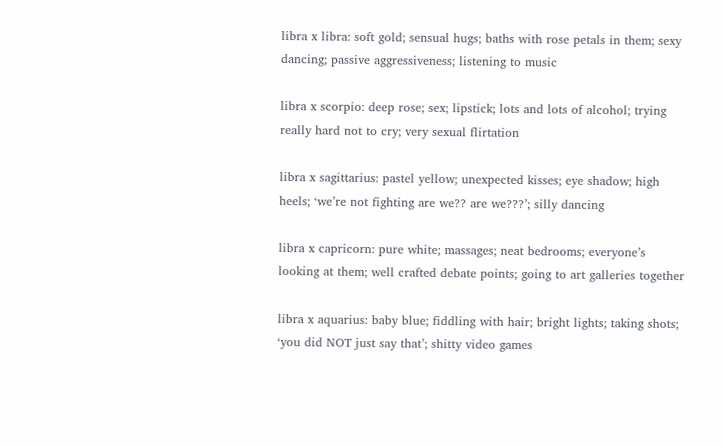libra x libra: soft gold; sensual hugs; baths with rose petals in them; sexy dancing; passive aggressiveness; listening to music

libra x scorpio: deep rose; sex; lipstick; lots and lots of alcohol; trying really hard not to cry; very sexual flirtation

libra x sagittarius: pastel yellow; unexpected kisses; eye shadow; high heels; ‘we’re not fighting are we?? are we???’; silly dancing

libra x capricorn: pure white; massages; neat bedrooms; everyone’s looking at them; well crafted debate points; going to art galleries together

libra x aquarius: baby blue; fiddling with hair; bright lights; taking shots; ‘you did NOT just say that’; shitty video games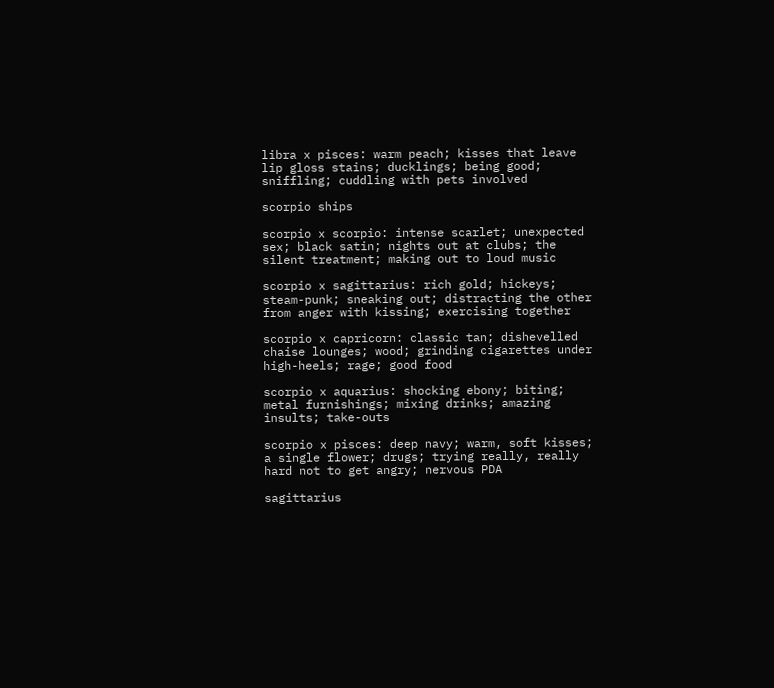libra x pisces: warm peach; kisses that leave lip gloss stains; ducklings; being good; sniffling; cuddling with pets involved

scorpio ships

scorpio x scorpio: intense scarlet; unexpected sex; black satin; nights out at clubs; the silent treatment; making out to loud music

scorpio x sagittarius: rich gold; hickeys; steam-punk; sneaking out; distracting the other from anger with kissing; exercising together

scorpio x capricorn: classic tan; dishevelled chaise lounges; wood; grinding cigarettes under high-heels; rage; good food

scorpio x aquarius: shocking ebony; biting; metal furnishings; mixing drinks; amazing insults; take-outs

scorpio x pisces: deep navy; warm, soft kisses; a single flower; drugs; trying really, really hard not to get angry; nervous PDA

sagittarius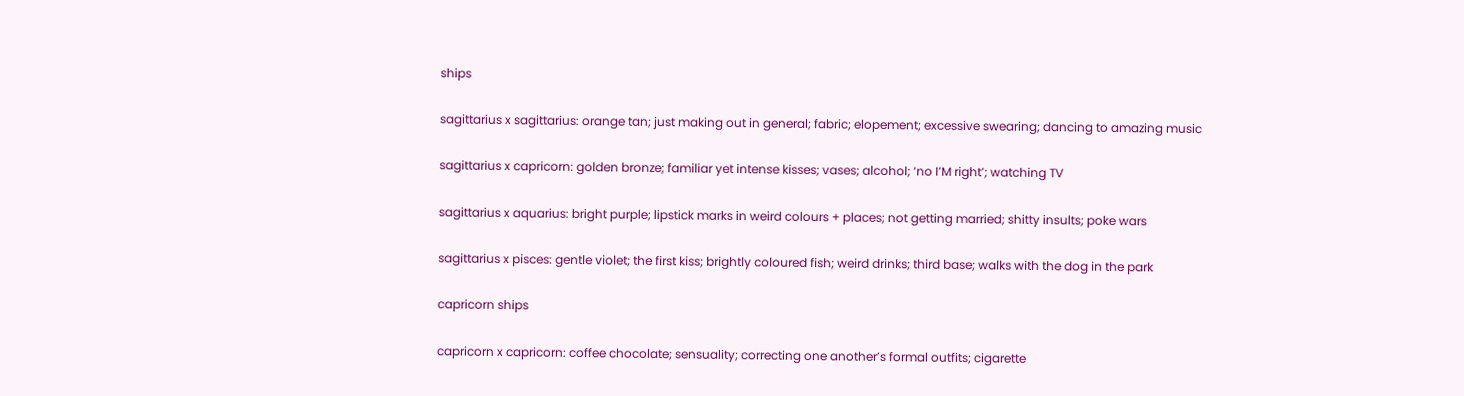ships

sagittarius x sagittarius: orange tan; just making out in general; fabric; elopement; excessive swearing; dancing to amazing music

sagittarius x capricorn: golden bronze; familiar yet intense kisses; vases; alcohol; ‘no I’M right’; watching TV

sagittarius x aquarius: bright purple; lipstick marks in weird colours + places; not getting married; shitty insults; poke wars

sagittarius x pisces: gentle violet; the first kiss; brightly coloured fish; weird drinks; third base; walks with the dog in the park

capricorn ships

capricorn x capricorn: coffee chocolate; sensuality; correcting one another’s formal outfits; cigarette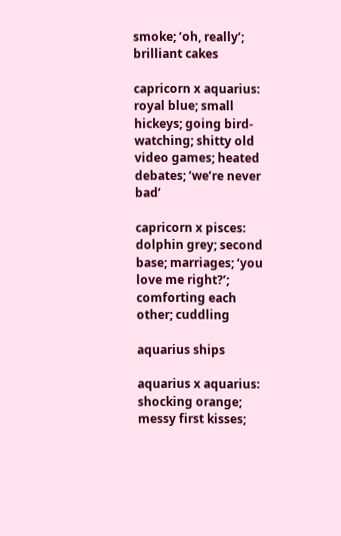smoke; ‘oh, really’; brilliant cakes

capricorn x aquarius: royal blue; small hickeys; going bird-watching; shitty old video games; heated debates; ‘we’re never bad’

capricorn x pisces: dolphin grey; second base; marriages; ‘you love me right?’; comforting each other; cuddling

aquarius ships

aquarius x aquarius: shocking orange; messy first kisses;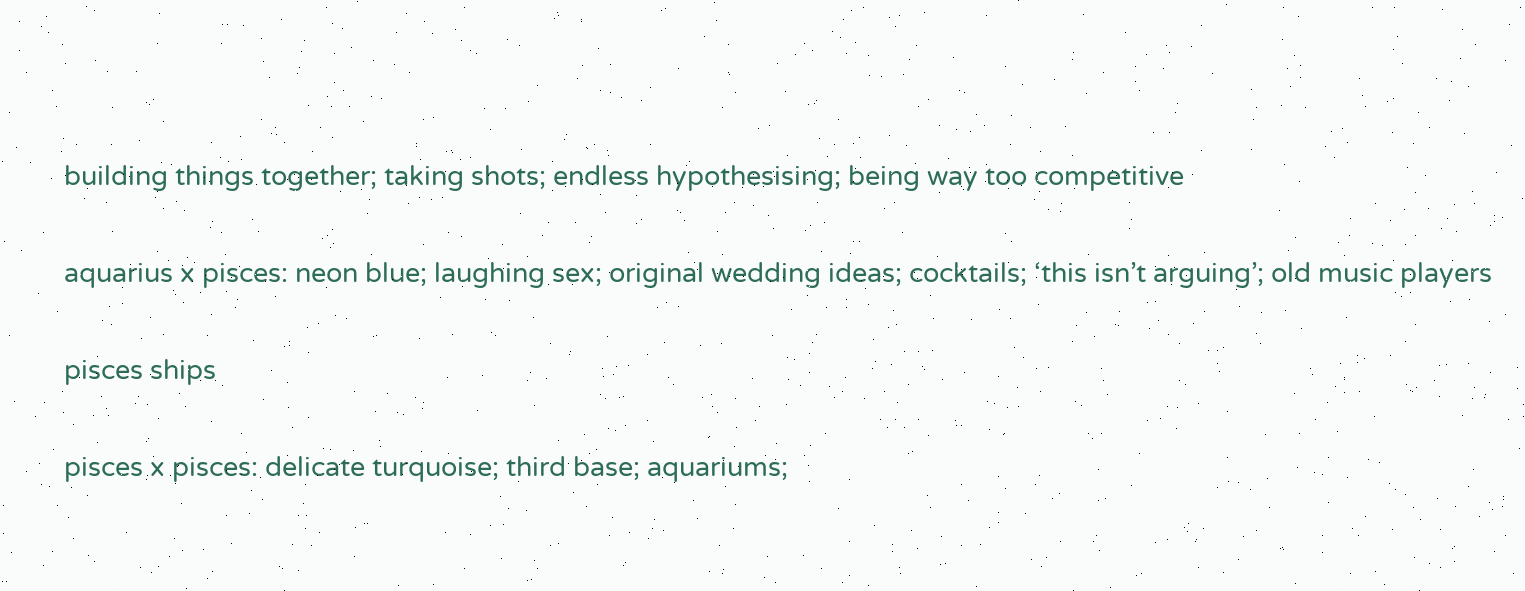building things together; taking shots; endless hypothesising; being way too competitive

aquarius x pisces: neon blue; laughing sex; original wedding ideas; cocktails; ‘this isn’t arguing’; old music players

pisces ships

pisces x pisces: delicate turquoise; third base; aquariums;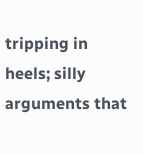tripping in heels; silly arguments that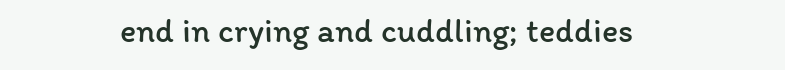end in crying and cuddling; teddies